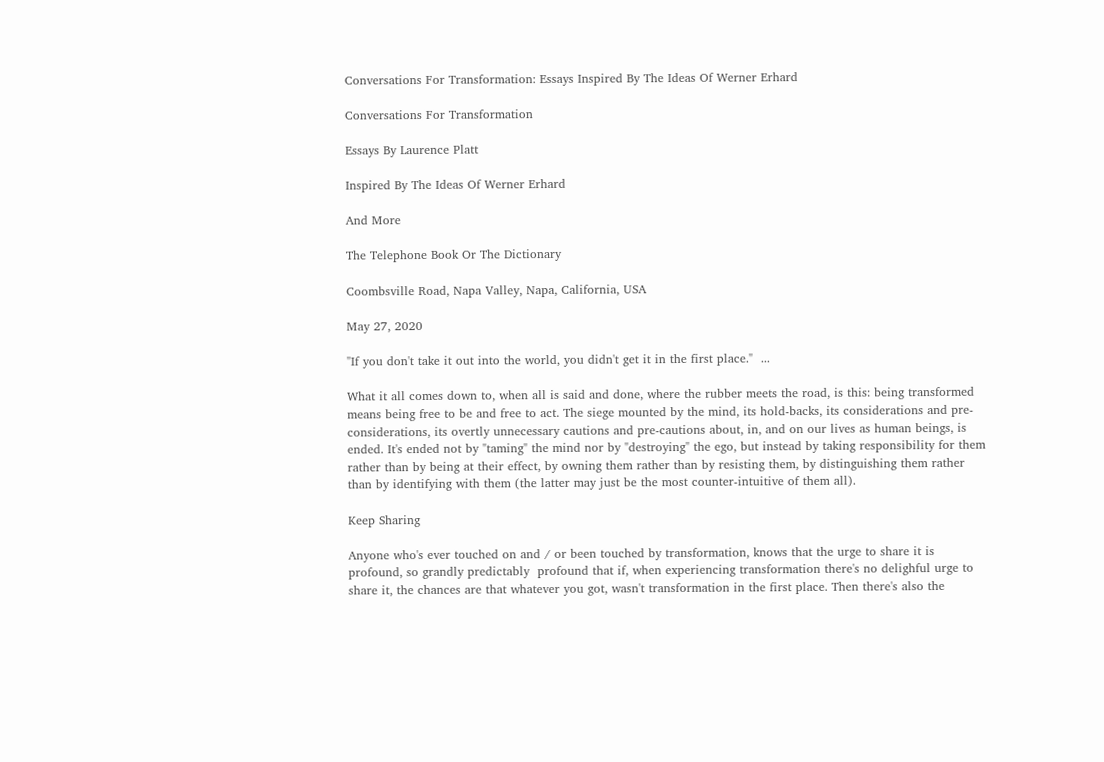Conversations For Transformation: Essays Inspired By The Ideas Of Werner Erhard

Conversations For Transformation

Essays By Laurence Platt

Inspired By The Ideas Of Werner Erhard

And More

The Telephone Book Or The Dictionary

Coombsville Road, Napa Valley, Napa, California, USA

May 27, 2020

"If you don't take it out into the world, you didn't get it in the first place."  ...

What it all comes down to, when all is said and done, where the rubber meets the road, is this: being transformed means being free to be and free to act. The siege mounted by the mind, its hold-backs, its considerations and pre-considerations, its overtly unnecessary cautions and pre-cautions about, in, and on our lives as human beings, is ended. It's ended not by "taming" the mind nor by "destroying" the ego, but instead by taking responsibility for them rather than by being at their effect, by owning them rather than by resisting them, by distinguishing them rather than by identifying with them (the latter may just be the most counter-intuitive of them all).

Keep Sharing

Anyone who's ever touched on and / or been touched by transformation, knows that the urge to share it is profound, so grandly predictably  profound that if, when experiencing transformation there's no delighful urge to share it, the chances are that whatever you got, wasn't transformation in the first place. Then there's also the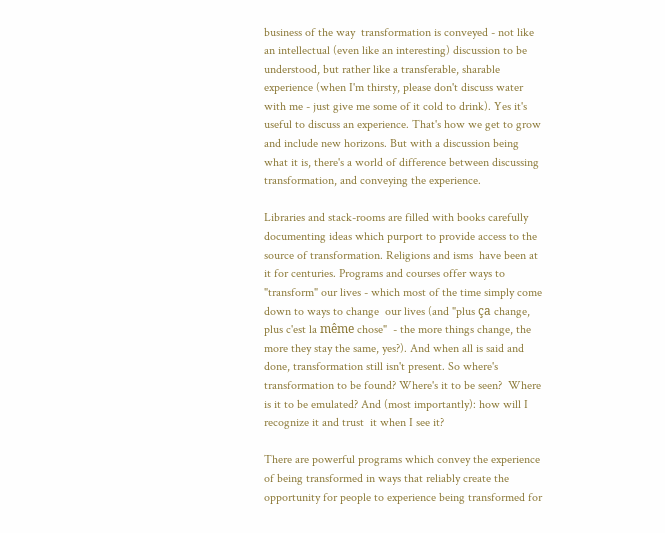business of the way  transformation is conveyed - not like an intellectual (even like an interesting) discussion to be understood, but rather like a transferable, sharable experience (when I'm thirsty, please don't discuss water with me - just give me some of it cold to drink). Yes it's useful to discuss an experience. That's how we get to grow and include new horizons. But with a discussion being what it is, there's a world of difference between discussing transformation, and conveying the experience.

Libraries and stack-rooms are filled with books carefully documenting ideas which purport to provide access to the source of transformation. Religions and isms  have been at it for centuries. Programs and courses offer ways to "transform" our lives - which most of the time simply come down to ways to change  our lives (and "plus ça change, plus c'est la même chose"  - the more things change, the more they stay the same, yes?). And when all is said and done, transformation still isn't present. So where's transformation to be found? Where's it to be seen?  Where is it to be emulated? And (most importantly): how will I recognize it and trust  it when I see it?

There are powerful programs which convey the experience of being transformed in ways that reliably create the opportunity for people to experience being transformed for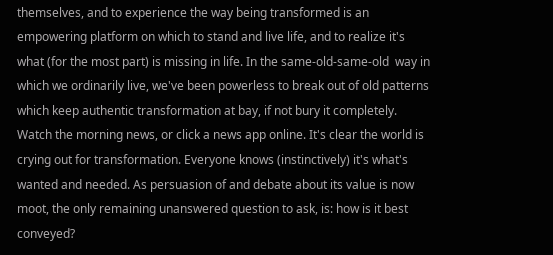themselves, and to experience the way being transformed is an empowering platform on which to stand and live life, and to realize it's what (for the most part) is missing in life. In the same-old-same-old  way in which we ordinarily live, we've been powerless to break out of old patterns which keep authentic transformation at bay, if not bury it completely. Watch the morning news, or click a news app online. It's clear the world is crying out for transformation. Everyone knows (instinctively) it's what's wanted and needed. As persuasion of and debate about its value is now moot, the only remaining unanswered question to ask, is: how is it best conveyed?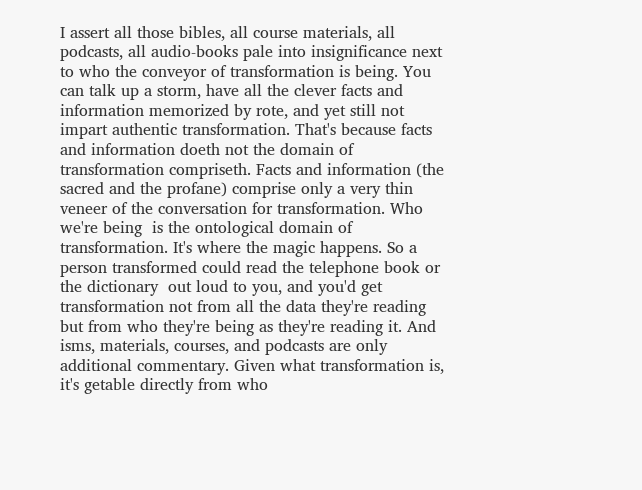I assert all those bibles, all course materials, all podcasts, all audio-books pale into insignificance next to who the conveyor of transformation is being. You can talk up a storm, have all the clever facts and information memorized by rote, and yet still not impart authentic transformation. That's because facts and information doeth not the domain of transformation compriseth. Facts and information (the sacred and the profane) comprise only a very thin veneer of the conversation for transformation. Who we're being  is the ontological domain of transformation. It's where the magic happens. So a person transformed could read the telephone book or the dictionary  out loud to you, and you'd get transformation not from all the data they're reading but from who they're being as they're reading it. And isms, materials, courses, and podcasts are only additional commentary. Given what transformation is, it's getable directly from who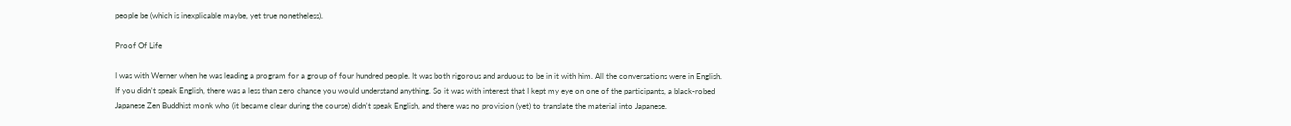people be (which is inexplicable maybe, yet true nonetheless).

Proof Of Life

I was with Werner when he was leading a program for a group of four hundred people. It was both rigorous and arduous to be in it with him. All the conversations were in English. If you didn't speak English, there was a less than zero chance you would understand anything. So it was with interest that I kept my eye on one of the participants, a black-robed Japanese Zen Buddhist monk who (it became clear during the course) didn't speak English, and there was no provision (yet) to translate the material into Japanese.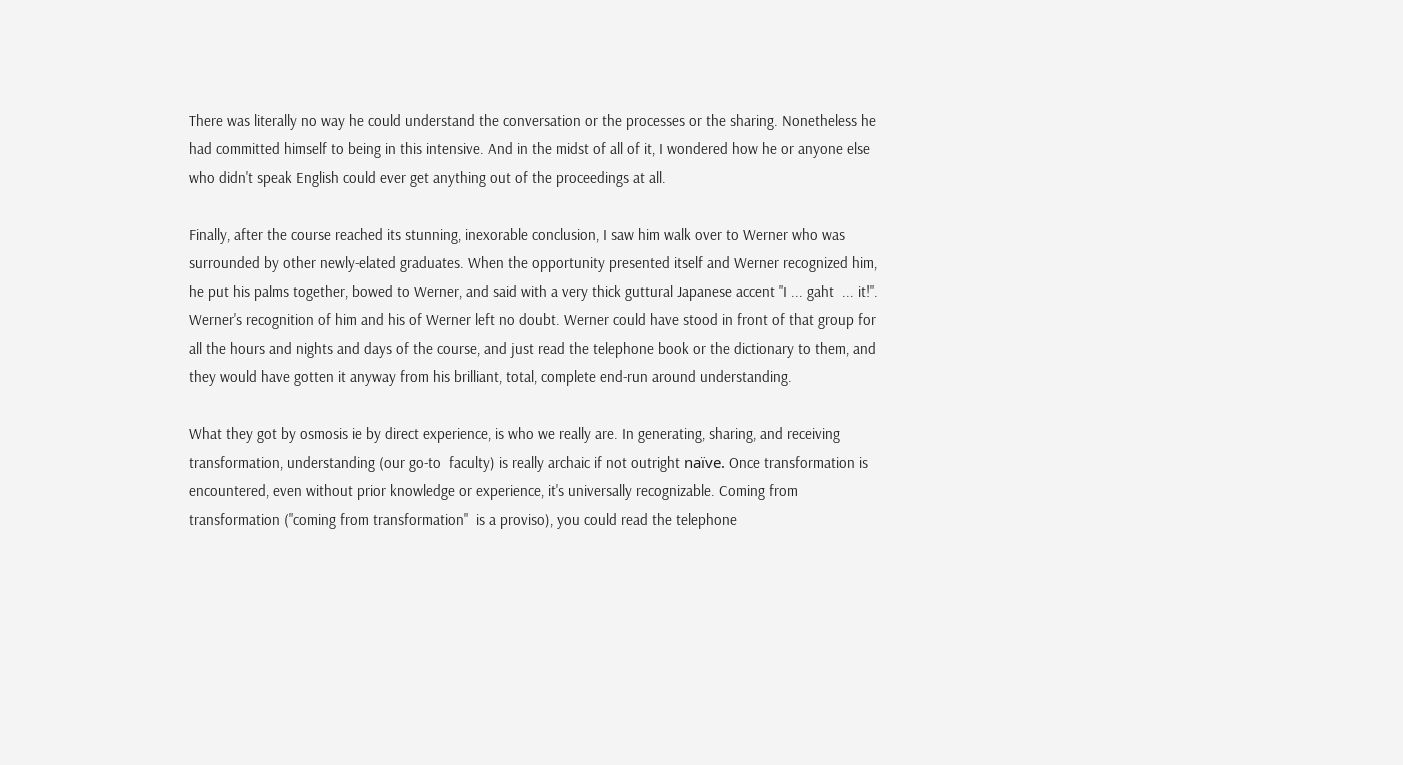There was literally no way he could understand the conversation or the processes or the sharing. Nonetheless he had committed himself to being in this intensive. And in the midst of all of it, I wondered how he or anyone else who didn't speak English could ever get anything out of the proceedings at all.

Finally, after the course reached its stunning, inexorable conclusion, I saw him walk over to Werner who was surrounded by other newly-elated graduates. When the opportunity presented itself and Werner recognized him, he put his palms together, bowed to Werner, and said with a very thick guttural Japanese accent "I ... gaht  ... it!". Werner's recognition of him and his of Werner left no doubt. Werner could have stood in front of that group for all the hours and nights and days of the course, and just read the telephone book or the dictionary to them, and they would have gotten it anyway from his brilliant, total, complete end-run around understanding.

What they got by osmosis ie by direct experience, is who we really are. In generating, sharing, and receiving transformation, understanding (our go-to  faculty) is really archaic if not outright naïve. Once transformation is encountered, even without prior knowledge or experience, it's universally recognizable. Coming from transformation ("coming from transformation"  is a proviso), you could read the telephone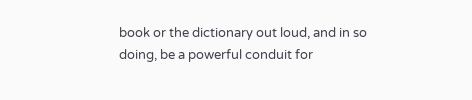book or the dictionary out loud, and in so doing, be a powerful conduit for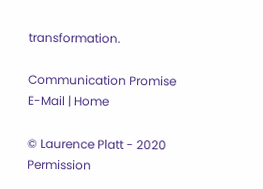transformation.

Communication Promise E-Mail | Home

© Laurence Platt - 2020 Permission